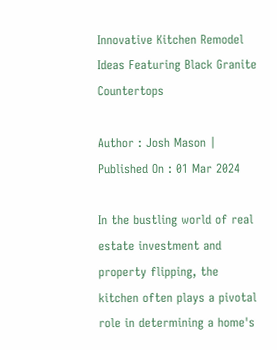Innovative Kitchen Remodel Ideas Featuring Black Granite Countertops

Author : Josh Mason | Published On : 01 Mar 2024

In the bustling world of real estate investment and property flipping, the kitchen often plays a pivotal role in determining a home's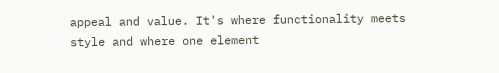appeal and value. It's where functionality meets style and where one element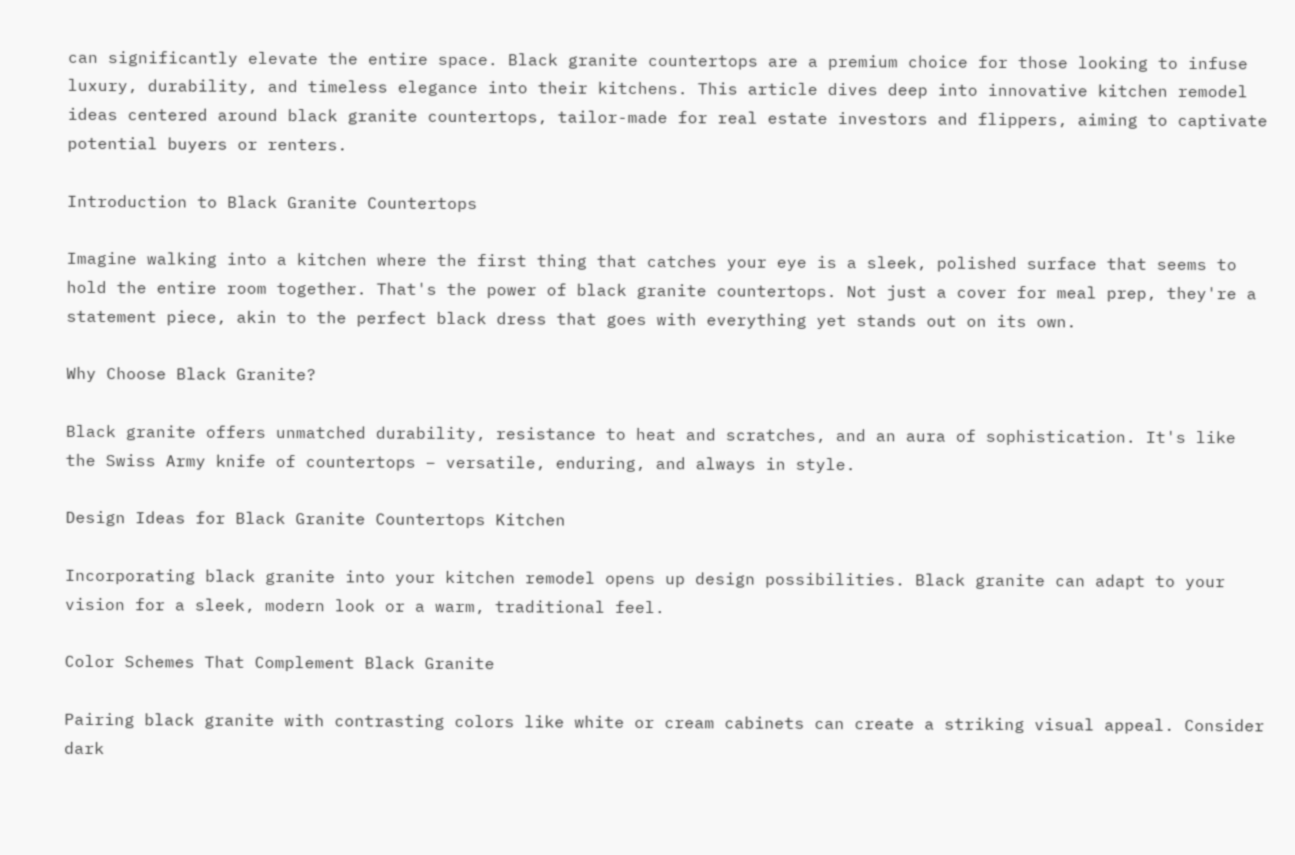can significantly elevate the entire space. Black granite countertops are a premium choice for those looking to infuse luxury, durability, and timeless elegance into their kitchens. This article dives deep into innovative kitchen remodel ideas centered around black granite countertops, tailor-made for real estate investors and flippers, aiming to captivate potential buyers or renters.

Introduction to Black Granite Countertops

Imagine walking into a kitchen where the first thing that catches your eye is a sleek, polished surface that seems to hold the entire room together. That's the power of black granite countertops. Not just a cover for meal prep, they're a statement piece, akin to the perfect black dress that goes with everything yet stands out on its own.

Why Choose Black Granite?

Black granite offers unmatched durability, resistance to heat and scratches, and an aura of sophistication. It's like the Swiss Army knife of countertops – versatile, enduring, and always in style.

Design Ideas for Black Granite Countertops Kitchen

Incorporating black granite into your kitchen remodel opens up design possibilities. Black granite can adapt to your vision for a sleek, modern look or a warm, traditional feel.

Color Schemes That Complement Black Granite

Pairing black granite with contrasting colors like white or cream cabinets can create a striking visual appeal. Consider dark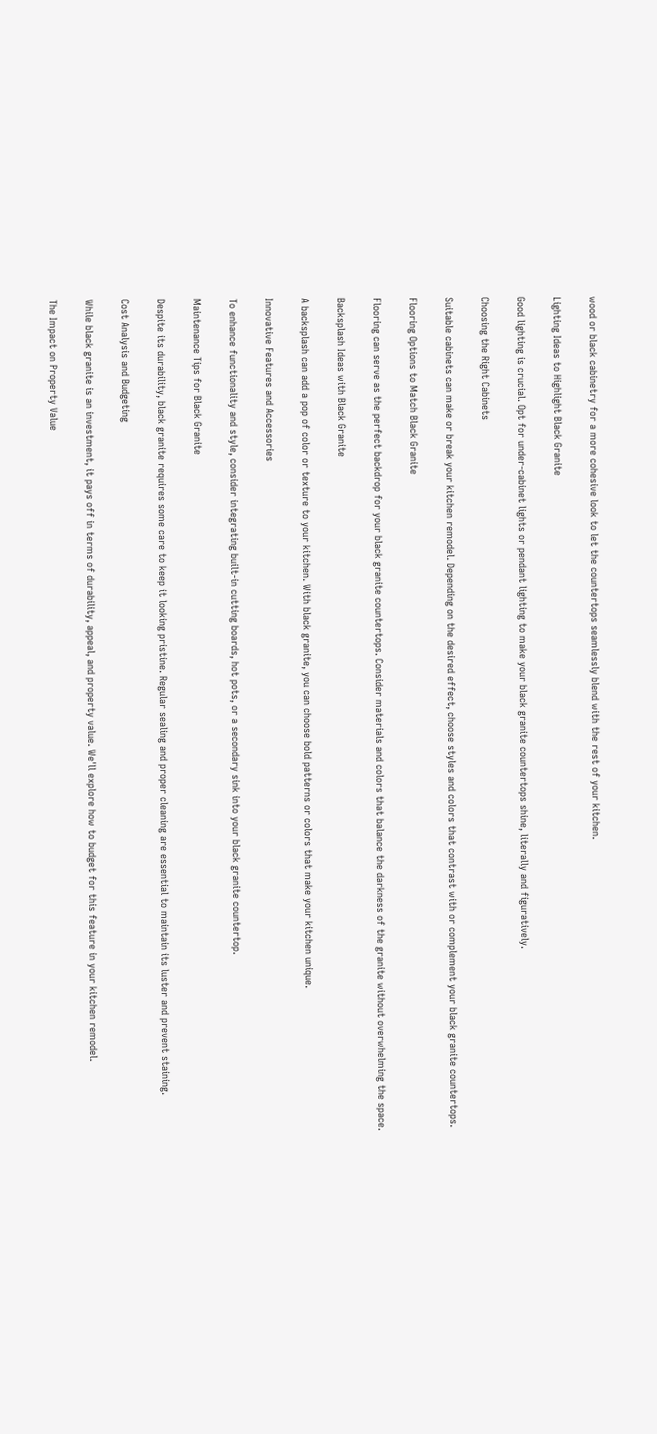wood or black cabinetry for a more cohesive look to let the countertops seamlessly blend with the rest of your kitchen.

Lighting Ideas to Highlight Black Granite

Good lighting is crucial. Opt for under-cabinet lights or pendant lighting to make your black granite countertops shine, literally and figuratively.

Choosing the Right Cabinets

Suitable cabinets can make or break your kitchen remodel. Depending on the desired effect, choose styles and colors that contrast with or complement your black granite countertops.

Flooring Options to Match Black Granite

Flooring can serve as the perfect backdrop for your black granite countertops. Consider materials and colors that balance the darkness of the granite without overwhelming the space.

Backsplash Ideas with Black Granite

A backsplash can add a pop of color or texture to your kitchen. With black granite, you can choose bold patterns or colors that make your kitchen unique.

Innovative Features and Accessories

To enhance functionality and style, consider integrating built-in cutting boards, hot pots, or a secondary sink into your black granite countertop.

Maintenance Tips for Black Granite

Despite its durability, black granite requires some care to keep it looking pristine. Regular sealing and proper cleaning are essential to maintain its luster and prevent staining.

Cost Analysis and Budgeting

While black granite is an investment, it pays off in terms of durability, appeal, and property value. We'll explore how to budget for this feature in your kitchen remodel.

The Impact on Property Value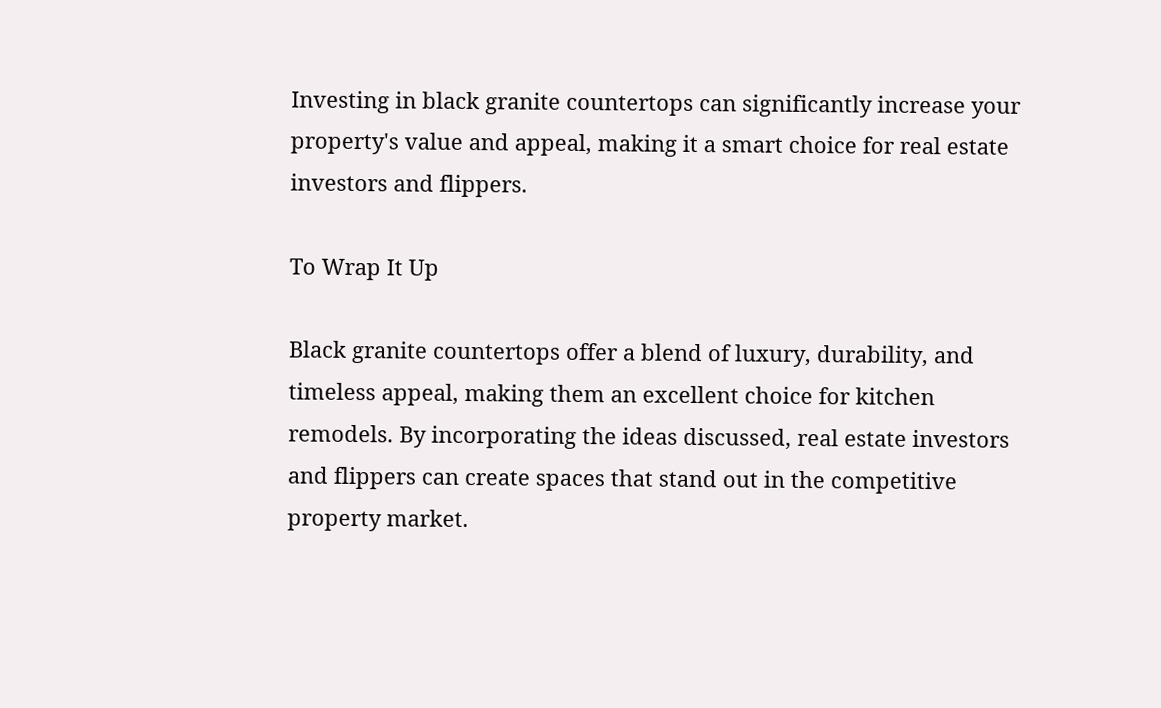Investing in black granite countertops can significantly increase your property's value and appeal, making it a smart choice for real estate investors and flippers.

To Wrap It Up

Black granite countertops offer a blend of luxury, durability, and timeless appeal, making them an excellent choice for kitchen remodels. By incorporating the ideas discussed, real estate investors and flippers can create spaces that stand out in the competitive property market.